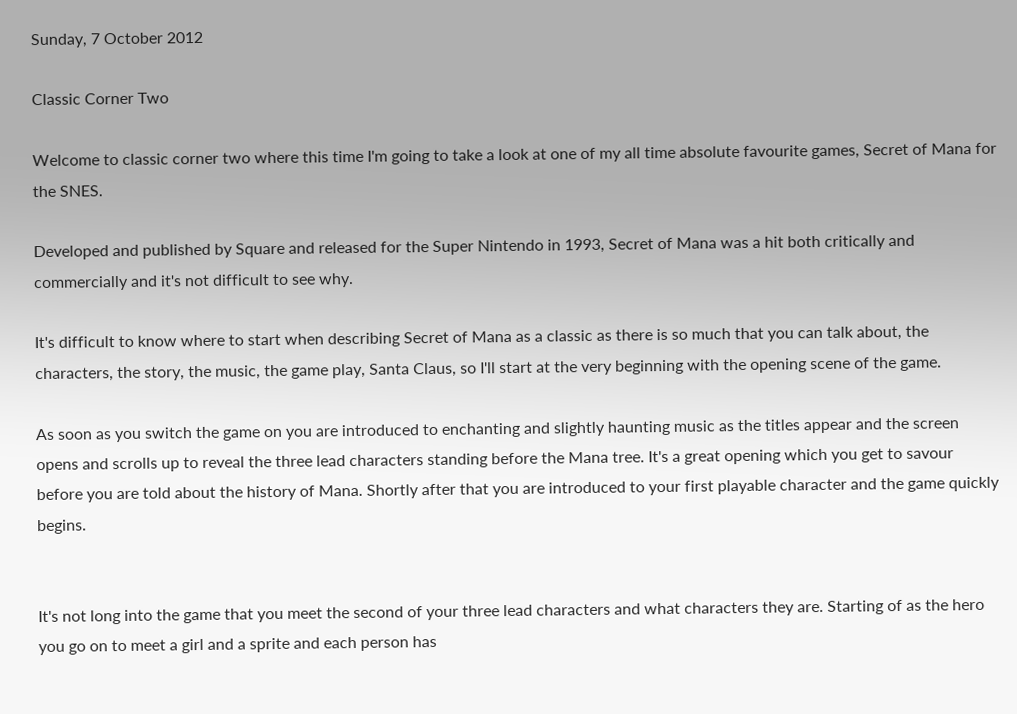Sunday, 7 October 2012

Classic Corner Two

Welcome to classic corner two where this time I'm going to take a look at one of my all time absolute favourite games, Secret of Mana for the SNES.

Developed and published by Square and released for the Super Nintendo in 1993, Secret of Mana was a hit both critically and commercially and it's not difficult to see why.

It's difficult to know where to start when describing Secret of Mana as a classic as there is so much that you can talk about, the characters, the story, the music, the game play, Santa Claus, so I'll start at the very beginning with the opening scene of the game.

As soon as you switch the game on you are introduced to enchanting and slightly haunting music as the titles appear and the screen opens and scrolls up to reveal the three lead characters standing before the Mana tree. It's a great opening which you get to savour before you are told about the history of Mana. Shortly after that you are introduced to your first playable character and the game quickly begins.


It's not long into the game that you meet the second of your three lead characters and what characters they are. Starting of as the hero you go on to meet a girl and a sprite and each person has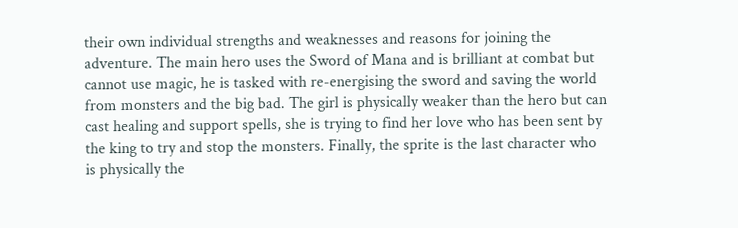their own individual strengths and weaknesses and reasons for joining the adventure. The main hero uses the Sword of Mana and is brilliant at combat but cannot use magic, he is tasked with re-energising the sword and saving the world from monsters and the big bad. The girl is physically weaker than the hero but can cast healing and support spells, she is trying to find her love who has been sent by the king to try and stop the monsters. Finally, the sprite is the last character who is physically the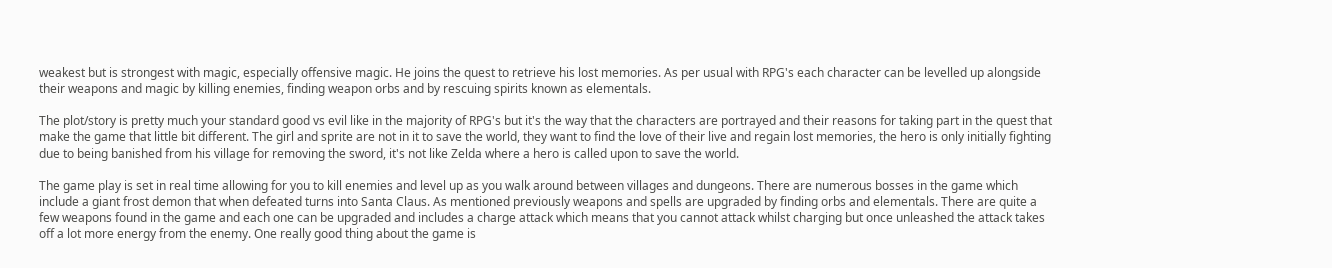weakest but is strongest with magic, especially offensive magic. He joins the quest to retrieve his lost memories. As per usual with RPG's each character can be levelled up alongside their weapons and magic by killing enemies, finding weapon orbs and by rescuing spirits known as elementals.

The plot/story is pretty much your standard good vs evil like in the majority of RPG's but it's the way that the characters are portrayed and their reasons for taking part in the quest that make the game that little bit different. The girl and sprite are not in it to save the world, they want to find the love of their live and regain lost memories, the hero is only initially fighting due to being banished from his village for removing the sword, it's not like Zelda where a hero is called upon to save the world.

The game play is set in real time allowing for you to kill enemies and level up as you walk around between villages and dungeons. There are numerous bosses in the game which include a giant frost demon that when defeated turns into Santa Claus. As mentioned previously weapons and spells are upgraded by finding orbs and elementals. There are quite a few weapons found in the game and each one can be upgraded and includes a charge attack which means that you cannot attack whilst charging but once unleashed the attack takes off a lot more energy from the enemy. One really good thing about the game is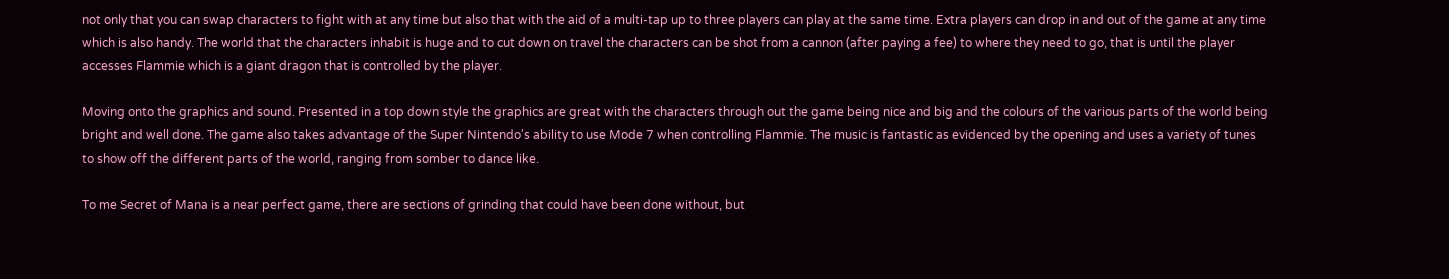not only that you can swap characters to fight with at any time but also that with the aid of a multi-tap up to three players can play at the same time. Extra players can drop in and out of the game at any time which is also handy. The world that the characters inhabit is huge and to cut down on travel the characters can be shot from a cannon (after paying a fee) to where they need to go, that is until the player accesses Flammie which is a giant dragon that is controlled by the player.

Moving onto the graphics and sound. Presented in a top down style the graphics are great with the characters through out the game being nice and big and the colours of the various parts of the world being bright and well done. The game also takes advantage of the Super Nintendo's ability to use Mode 7 when controlling Flammie. The music is fantastic as evidenced by the opening and uses a variety of tunes to show off the different parts of the world, ranging from somber to dance like.

To me Secret of Mana is a near perfect game, there are sections of grinding that could have been done without, but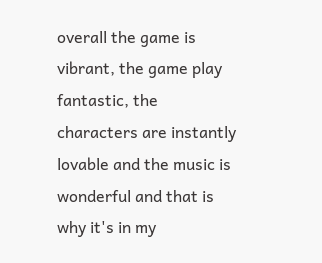overall the game is vibrant, the game play fantastic, the characters are instantly lovable and the music is wonderful and that is why it's in my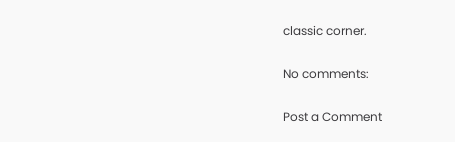classic corner.

No comments:

Post a Comment